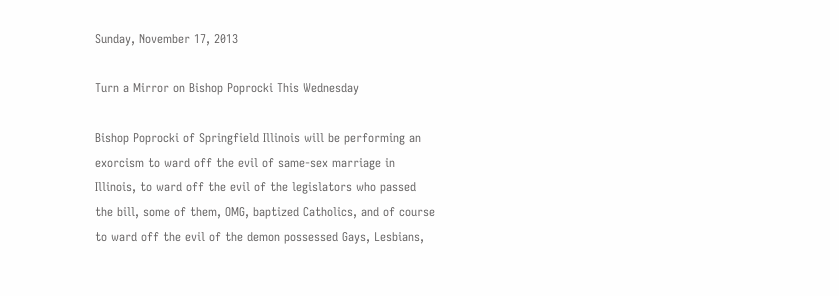Sunday, November 17, 2013

Turn a Mirror on Bishop Poprocki This Wednesday

Bishop Poprocki of Springfield Illinois will be performing an exorcism to ward off the evil of same-sex marriage in Illinois, to ward off the evil of the legislators who passed the bill, some of them, OMG, baptized Catholics, and of course to ward off the evil of the demon possessed Gays, Lesbians,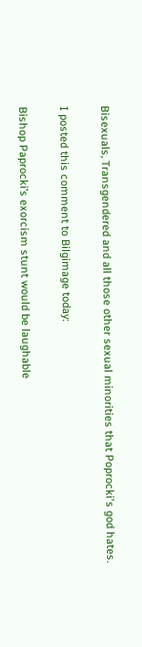Bisexuals, Transgendered and all those other sexual minorities that Poprocki's god hates.

I posted this comment to Bilgimage today:

Bishop Paprocki’s exorcism stunt would be laughable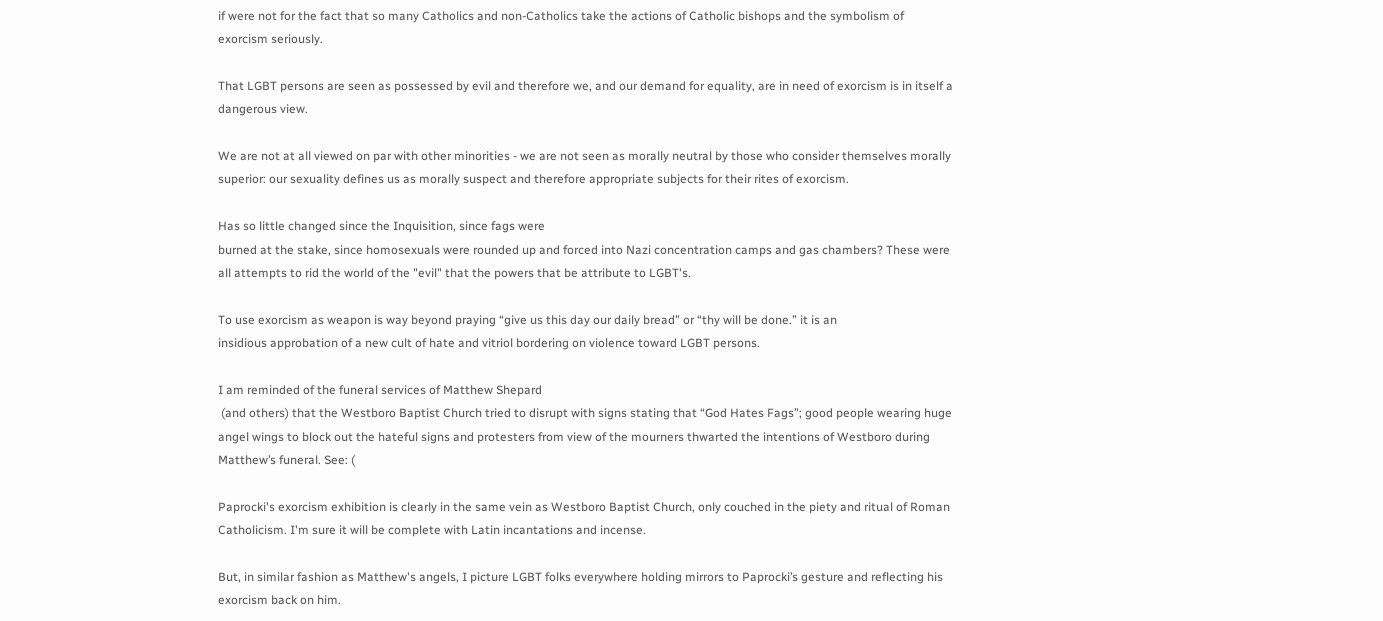if were not for the fact that so many Catholics and non-Catholics take the actions of Catholic bishops and the symbolism of exorcism seriously.

That LGBT persons are seen as possessed by evil and therefore we, and our demand for equality, are in need of exorcism is in itself a dangerous view.

We are not at all viewed on par with other minorities - we are not seen as morally neutral by those who consider themselves morally superior: our sexuality defines us as morally suspect and therefore appropriate subjects for their rites of exorcism.

Has so little changed since the Inquisition, since fags were
burned at the stake, since homosexuals were rounded up and forced into Nazi concentration camps and gas chambers? These were all attempts to rid the world of the "evil" that the powers that be attribute to LGBT's.

To use exorcism as weapon is way beyond praying “give us this day our daily bread” or “thy will be done.” it is an
insidious approbation of a new cult of hate and vitriol bordering on violence toward LGBT persons.

I am reminded of the funeral services of Matthew Shepard
 (and others) that the Westboro Baptist Church tried to disrupt with signs stating that “God Hates Fags”; good people wearing huge angel wings to block out the hateful signs and protesters from view of the mourners thwarted the intentions of Westboro during Matthew’s funeral. See: (

Paprocki's exorcism exhibition is clearly in the same vein as Westboro Baptist Church, only couched in the piety and ritual of Roman Catholicism. I'm sure it will be complete with Latin incantations and incense.

But, in similar fashion as Matthew's angels, I picture LGBT folks everywhere holding mirrors to Paprocki’s gesture and reflecting his exorcism back on him.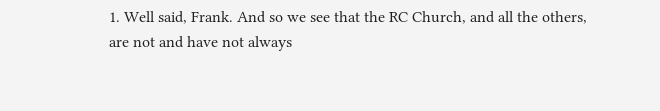1. Well said, Frank. And so we see that the RC Church, and all the others, are not and have not always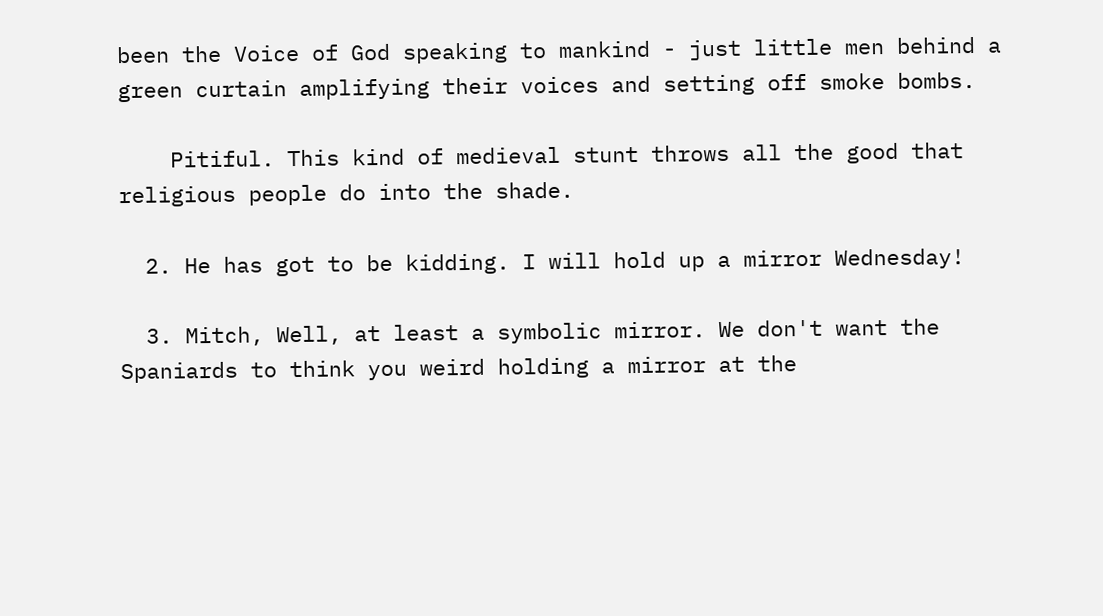been the Voice of God speaking to mankind - just little men behind a green curtain amplifying their voices and setting off smoke bombs.

    Pitiful. This kind of medieval stunt throws all the good that religious people do into the shade.

  2. He has got to be kidding. I will hold up a mirror Wednesday!

  3. Mitch, Well, at least a symbolic mirror. We don't want the Spaniards to think you weird holding a mirror at the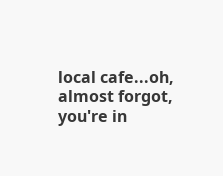local cafe...oh, almost forgot, you're in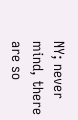NY; never mind, there are so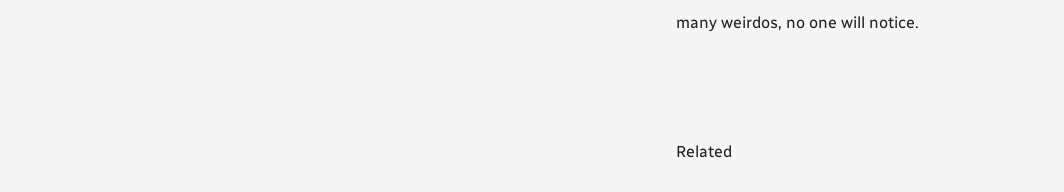many weirdos, no one will notice.



Related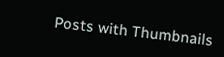Posts with Thumbnails